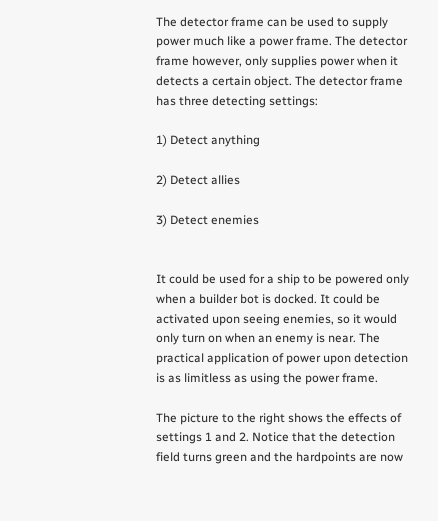The detector frame can be used to supply power much like a power frame. The detector frame however, only supplies power when it detects a certain object. The detector frame has three detecting settings:

1) Detect anything

2) Detect allies

3) Detect enemies


It could be used for a ship to be powered only when a builder bot is docked. It could be activated upon seeing enemies, so it would only turn on when an enemy is near. The practical application of power upon detection is as limitless as using the power frame.

The picture to the right shows the effects of settings 1 and 2. Notice that the detection field turns green and the hardpoints are now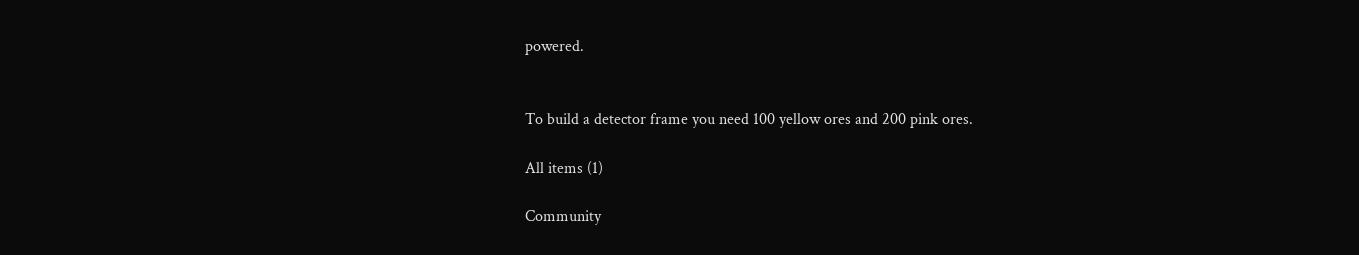powered.


To build a detector frame you need 100 yellow ores and 200 pink ores.

All items (1)

Community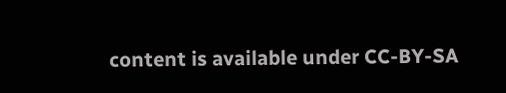content is available under CC-BY-SA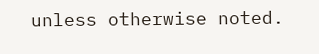unless otherwise noted.